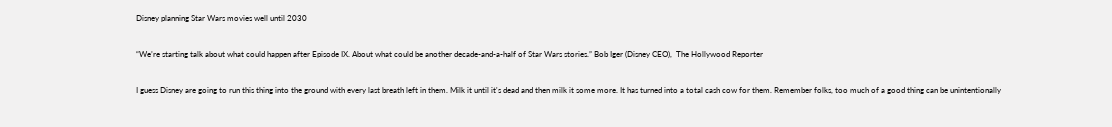Disney planning Star Wars movies well until 2030

“We’re starting talk about what could happen after Episode IX. About what could be another decade-and-a-half of Star Wars stories.” Bob Iger (Disney CEO),  The Hollywood Reporter

I guess Disney are going to run this thing into the ground with every last breath left in them. Milk it until it's dead and then milk it some more. It has turned into a total cash cow for them. Remember folks, too much of a good thing can be unintentionally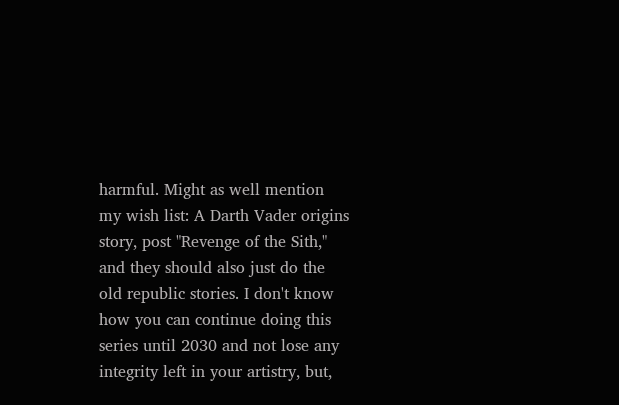harmful. Might as well mention my wish list: A Darth Vader origins story, post "Revenge of the Sith," and they should also just do the old republic stories. I don't know how you can continue doing this series until 2030 and not lose any integrity left in your artistry, but,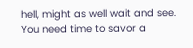hell, might as well wait and see. You need time to savor a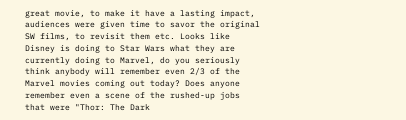great movie, to make it have a lasting impact, audiences were given time to savor the original SW films, to revisit them etc. Looks like Disney is doing to Star Wars what they are currently doing to Marvel, do you seriously think anybody will remember even 2/3 of the Marvel movies coming out today? Does anyone remember even a scene of the rushed-up jobs that were "Thor: The Dark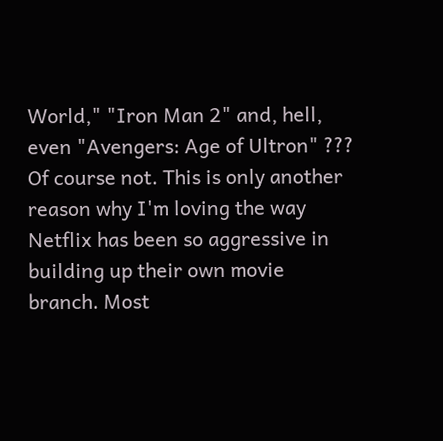World," "Iron Man 2" and, hell, even "Avengers: Age of Ultron" ??? Of course not. This is only another reason why I'm loving the way Netflix has been so aggressive in building up their own movie branch. Most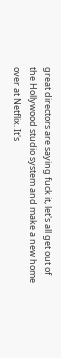great directors are saying fuck it, let's all get out of the Hollywood studio system and make a new home over at Netflix. It's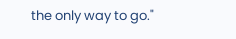the only way to go."